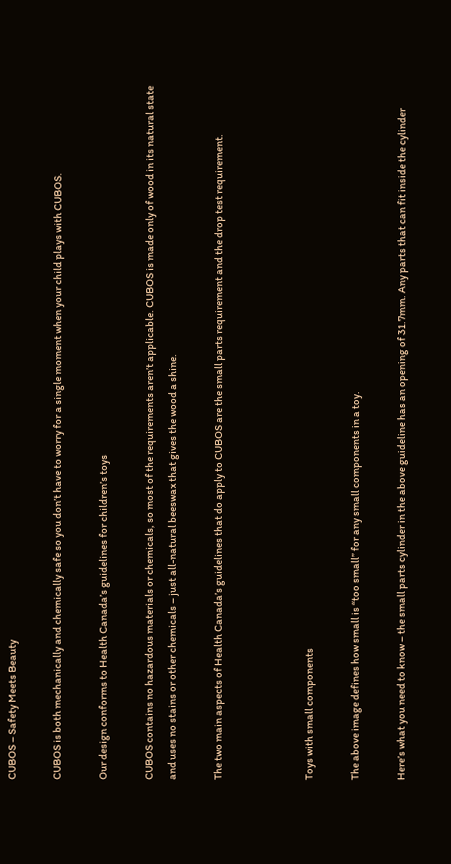CUBOS – Safety Meets Beauty

CUBOS is both mechanically and chemically safe so you don’t have to worry for a single moment when your child plays with CUBOS.

Our design conforms to Health Canada’s guidelines for children’s toys

CUBOS contains no hazardous materials or chemicals, so most of the requirements aren’t applicable. CUBOS is made only of wood in its natural state and uses no stains or other chemicals – just all-natural beeswax that gives the wood a shine.

The two main aspects of Health Canada’s guidelines that do apply to CUBOS are the small parts requirement and the drop test requirement.



Toys with small components

The above image defines how small is “too small” for any small components in a toy.

Here’s what you need to know – the small parts cylinder in the above guideline has an opening of 31.7mm. Any parts that can fit inside the cylinder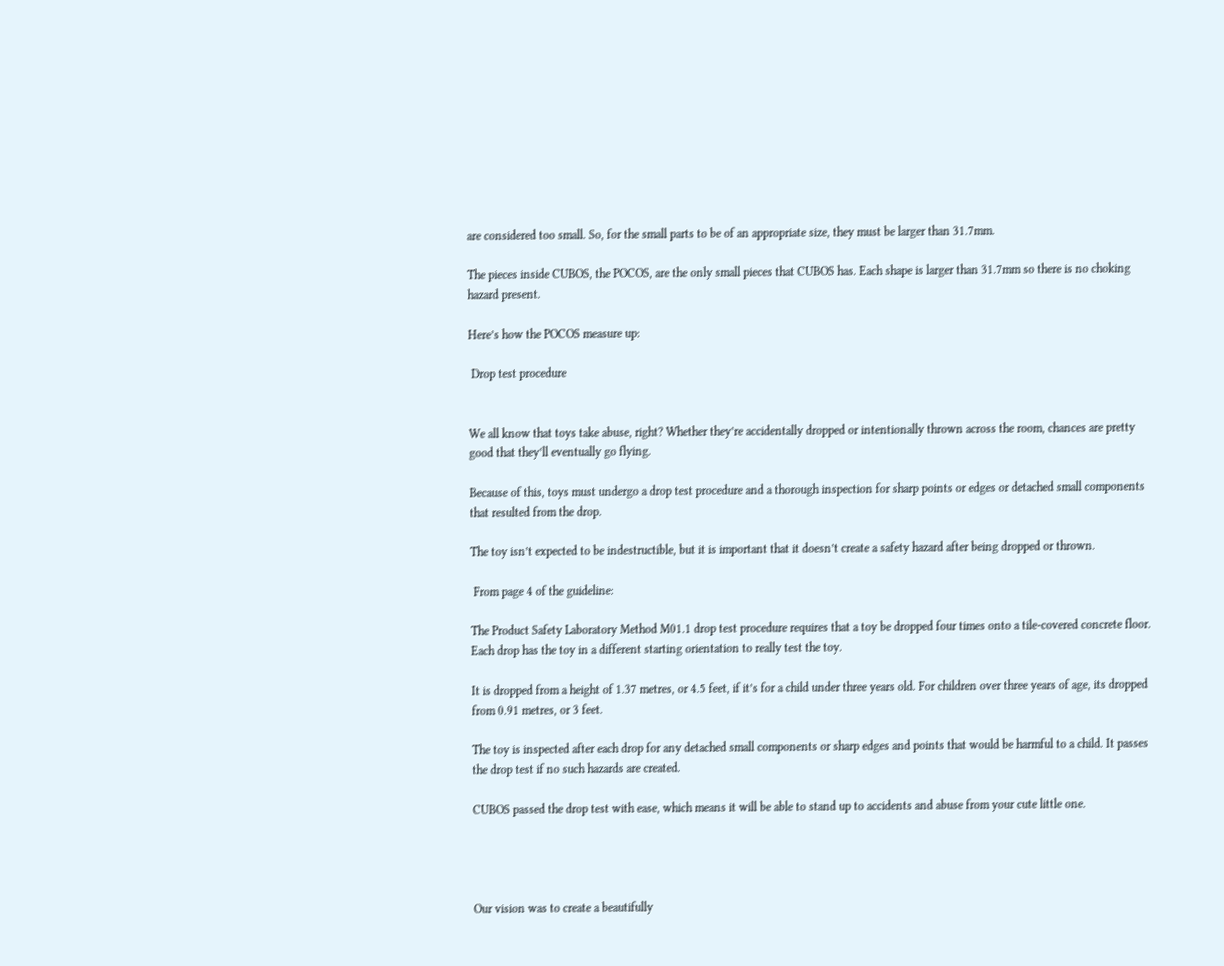are considered too small. So, for the small parts to be of an appropriate size, they must be larger than 31.7mm.

The pieces inside CUBOS, the POCOS, are the only small pieces that CUBOS has. Each shape is larger than 31.7mm so there is no choking hazard present.

Here’s how the POCOS measure up:

 Drop test procedure


We all know that toys take abuse, right? Whether they’re accidentally dropped or intentionally thrown across the room, chances are pretty good that they’ll eventually go flying.

Because of this, toys must undergo a drop test procedure and a thorough inspection for sharp points or edges or detached small components that resulted from the drop.

The toy isn’t expected to be indestructible, but it is important that it doesn’t create a safety hazard after being dropped or thrown.

 From page 4 of the guideline:

The Product Safety Laboratory Method M01.1 drop test procedure requires that a toy be dropped four times onto a tile-covered concrete floor. Each drop has the toy in a different starting orientation to really test the toy.

It is dropped from a height of 1.37 metres, or 4.5 feet, if it’s for a child under three years old. For children over three years of age, its dropped from 0.91 metres, or 3 feet.

The toy is inspected after each drop for any detached small components or sharp edges and points that would be harmful to a child. It passes the drop test if no such hazards are created.

CUBOS passed the drop test with ease, which means it will be able to stand up to accidents and abuse from your cute little one.




Our vision was to create a beautifully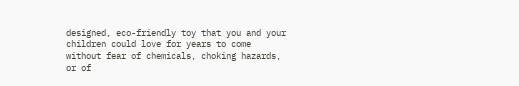designed, eco-friendly toy that you and your children could love for years to come without fear of chemicals, choking hazards, or of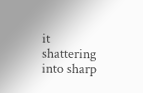it shattering into sharp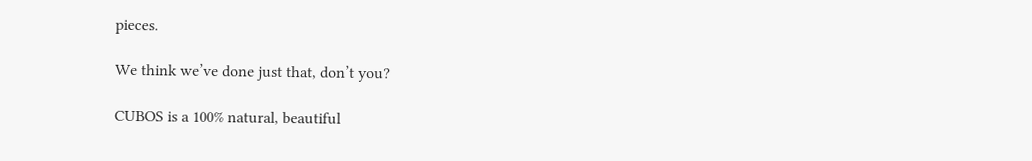pieces.

We think we’ve done just that, don’t you?

CUBOS is a 100% natural, beautiful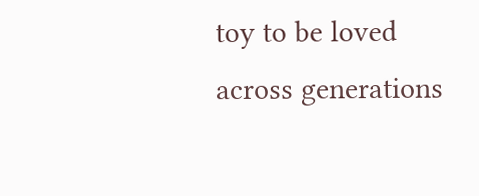toy to be loved across generations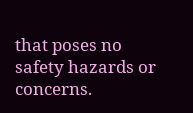that poses no safety hazards or concerns.